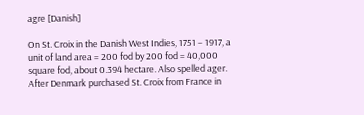agre [Danish]

On St. Croix in the Danish West Indies, 1751 – 1917, a unit of land area = 200 fod by 200 fod = 40,000 square fod, about 0.394 hectare. Also spelled ager. After Denmark purchased St. Croix from France in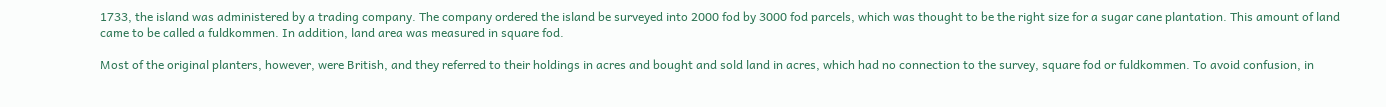1733, the island was administered by a trading company. The company ordered the island be surveyed into 2000 fod by 3000 fod parcels, which was thought to be the right size for a sugar cane plantation. This amount of land came to be called a fuldkommen. In addition, land area was measured in square fod.

Most of the original planters, however, were British, and they referred to their holdings in acres and bought and sold land in acres, which had no connection to the survey, square fod or fuldkommen. To avoid confusion, in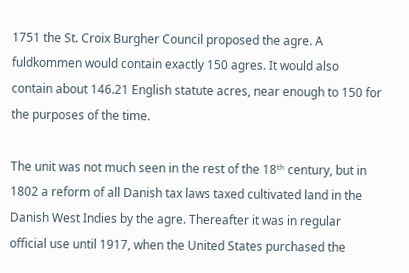1751 the St. Croix Burgher Council proposed the agre. A fuldkommen would contain exactly 150 agres. It would also contain about 146.21 English statute acres, near enough to 150 for the purposes of the time.

The unit was not much seen in the rest of the 18ᵗʰ century, but in 1802 a reform of all Danish tax laws taxed cultivated land in the Danish West Indies by the agre. Thereafter it was in regular official use until 1917, when the United States purchased the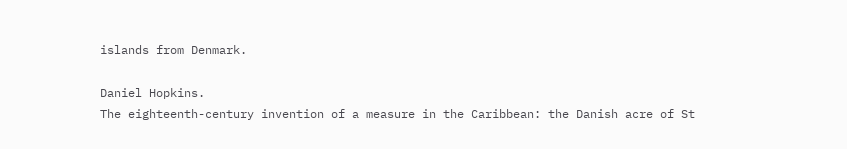islands from Denmark.

Daniel Hopkins.
The eighteenth-century invention of a measure in the Caribbean: the Danish acre of St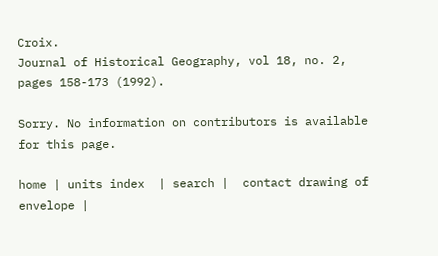Croix.
Journal of Historical Geography, vol 18, no. 2, pages 158-173 (1992).

Sorry. No information on contributors is available for this page.

home | units index  | search |  contact drawing of envelope |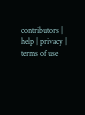contributors |
help | privacy | terms of use